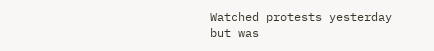Watched protests yesterday but was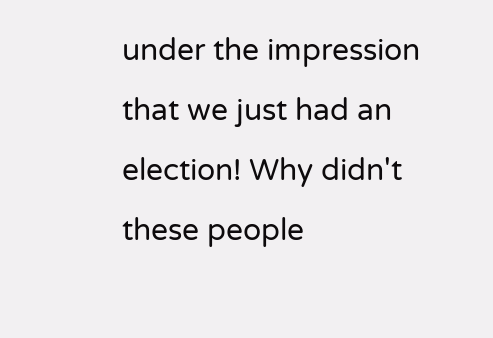under the impression that we just had an election! Why didn't these people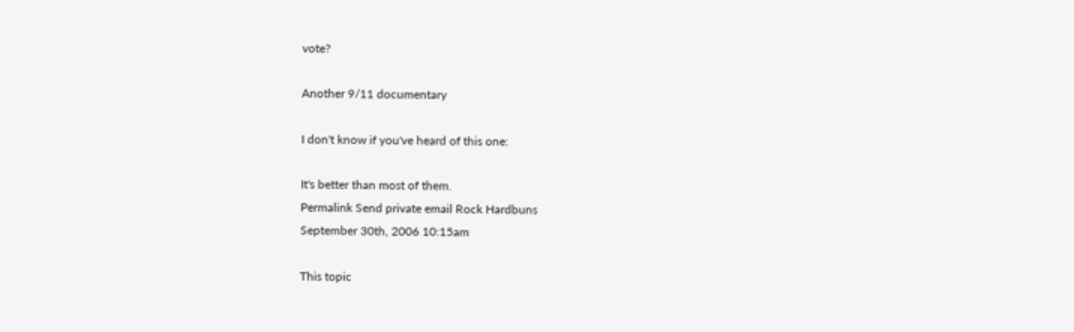vote?

Another 9/11 documentary

I don't know if you've heard of this one:

It's better than most of them.
Permalink Send private email Rock Hardbuns
September 30th, 2006 10:15am

This topic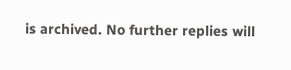is archived. No further replies will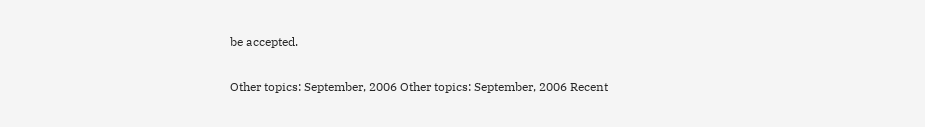be accepted.

Other topics: September, 2006 Other topics: September, 2006 Recent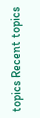topics Recent topics